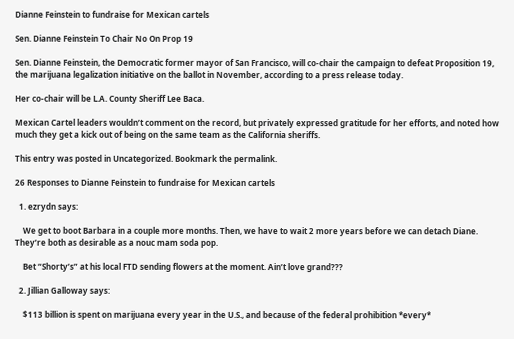Dianne Feinstein to fundraise for Mexican cartels

Sen. Dianne Feinstein To Chair No On Prop 19

Sen. Dianne Feinstein, the Democratic former mayor of San Francisco, will co-chair the campaign to defeat Proposition 19, the marijuana legalization initiative on the ballot in November, according to a press release today.

Her co-chair will be L.A. County Sheriff Lee Baca.

Mexican Cartel leaders wouldn’t comment on the record, but privately expressed gratitude for her efforts, and noted how much they get a kick out of being on the same team as the California sheriffs.

This entry was posted in Uncategorized. Bookmark the permalink.

26 Responses to Dianne Feinstein to fundraise for Mexican cartels

  1. ezrydn says:

    We get to boot Barbara in a couple more months. Then, we have to wait 2 more years before we can detach Diane. They’re both as desirable as a nouc mam soda pop.

    Bet “Shorty’s” at his local FTD sending flowers at the moment. Ain’t love grand???

  2. Jillian Galloway says:

    $113 billion is spent on marijuana every year in the U.S., and because of the federal prohibition *every*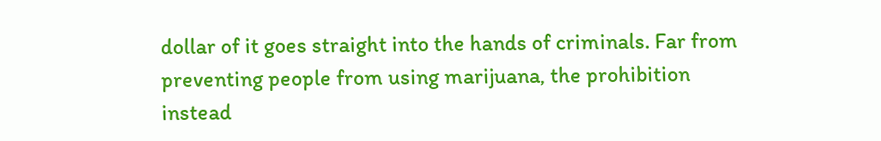dollar of it goes straight into the hands of criminals. Far from preventing people from using marijuana, the prohibition instead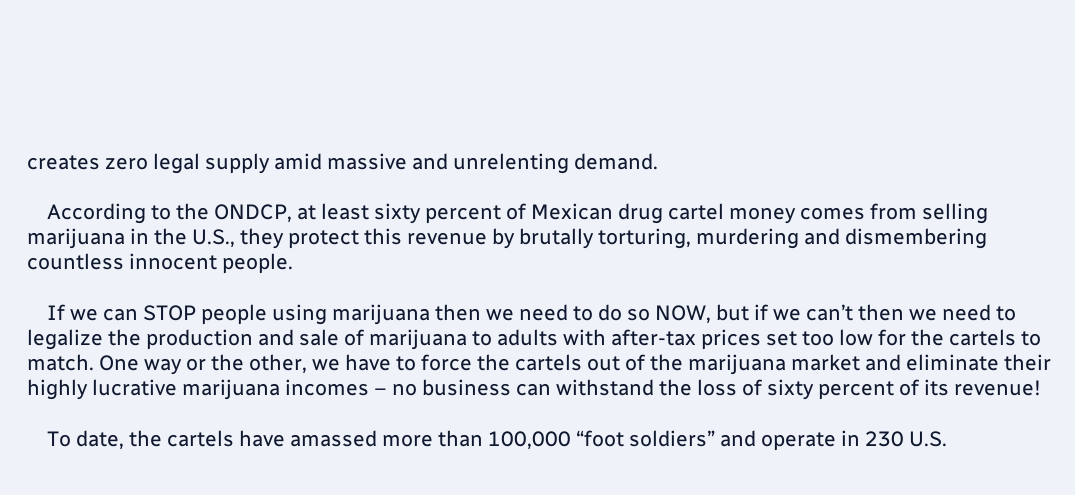creates zero legal supply amid massive and unrelenting demand.

    According to the ONDCP, at least sixty percent of Mexican drug cartel money comes from selling marijuana in the U.S., they protect this revenue by brutally torturing, murdering and dismembering countless innocent people.

    If we can STOP people using marijuana then we need to do so NOW, but if we can’t then we need to legalize the production and sale of marijuana to adults with after-tax prices set too low for the cartels to match. One way or the other, we have to force the cartels out of the marijuana market and eliminate their highly lucrative marijuana incomes – no business can withstand the loss of sixty percent of its revenue!

    To date, the cartels have amassed more than 100,000 “foot soldiers” and operate in 230 U.S.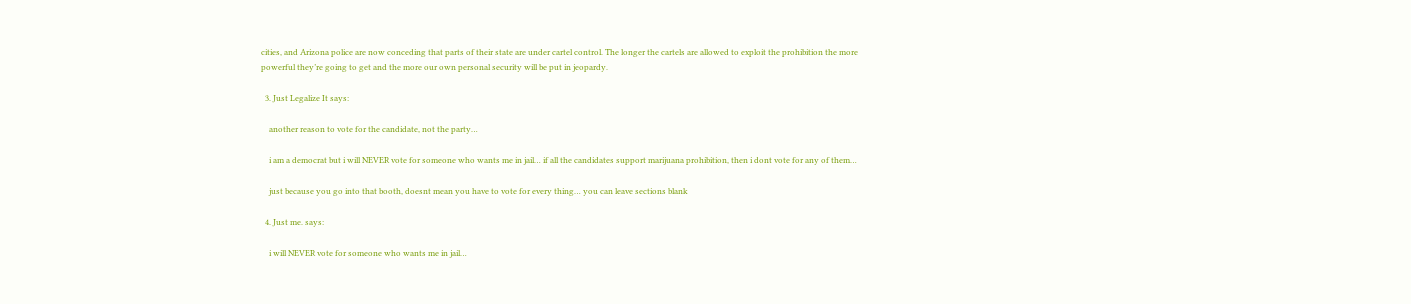cities, and Arizona police are now conceding that parts of their state are under cartel control. The longer the cartels are allowed to exploit the prohibition the more powerful they’re going to get and the more our own personal security will be put in jeopardy.

  3. Just Legalize It says:

    another reason to vote for the candidate, not the party…

    i am a democrat but i will NEVER vote for someone who wants me in jail… if all the candidates support marijuana prohibition, then i dont vote for any of them…

    just because you go into that booth, doesnt mean you have to vote for every thing… you can leave sections blank

  4. Just me. says:

    i will NEVER vote for someone who wants me in jail…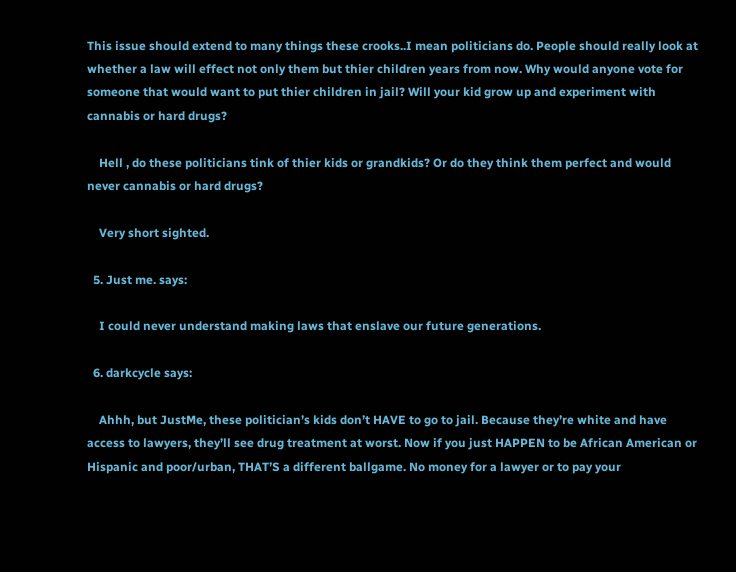This issue should extend to many things these crooks..I mean politicians do. People should really look at whether a law will effect not only them but thier children years from now. Why would anyone vote for someone that would want to put thier children in jail? Will your kid grow up and experiment with cannabis or hard drugs?

    Hell , do these politicians tink of thier kids or grandkids? Or do they think them perfect and would never cannabis or hard drugs?

    Very short sighted.

  5. Just me. says:

    I could never understand making laws that enslave our future generations.

  6. darkcycle says:

    Ahhh, but JustMe, these politician’s kids don’t HAVE to go to jail. Because they’re white and have access to lawyers, they’ll see drug treatment at worst. Now if you just HAPPEN to be African American or Hispanic and poor/urban, THAT’S a different ballgame. No money for a lawyer or to pay your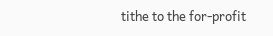tithe to the for-profit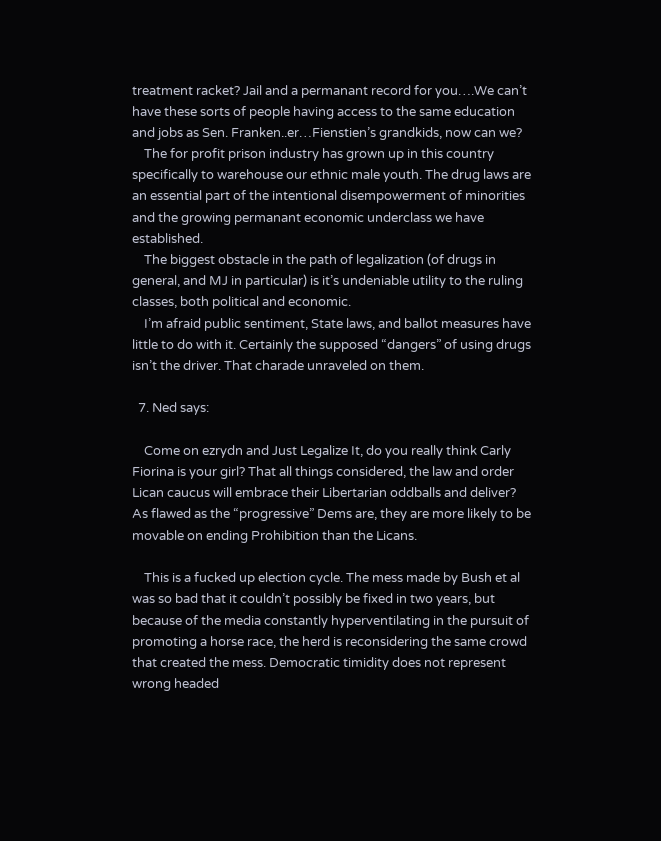treatment racket? Jail and a permanant record for you….We can’t have these sorts of people having access to the same education and jobs as Sen. Franken..er…Fienstien’s grandkids, now can we?
    The for profit prison industry has grown up in this country specifically to warehouse our ethnic male youth. The drug laws are an essential part of the intentional disempowerment of minorities and the growing permanant economic underclass we have established.
    The biggest obstacle in the path of legalization (of drugs in general, and MJ in particular) is it’s undeniable utility to the ruling classes, both political and economic.
    I’m afraid public sentiment, State laws, and ballot measures have little to do with it. Certainly the supposed “dangers” of using drugs isn’t the driver. That charade unraveled on them.

  7. Ned says:

    Come on ezrydn and Just Legalize It, do you really think Carly Fiorina is your girl? That all things considered, the law and order Lican caucus will embrace their Libertarian oddballs and deliver? As flawed as the “progressive” Dems are, they are more likely to be movable on ending Prohibition than the Licans.

    This is a fucked up election cycle. The mess made by Bush et al was so bad that it couldn’t possibly be fixed in two years, but because of the media constantly hyperventilating in the pursuit of promoting a horse race, the herd is reconsidering the same crowd that created the mess. Democratic timidity does not represent wrong headed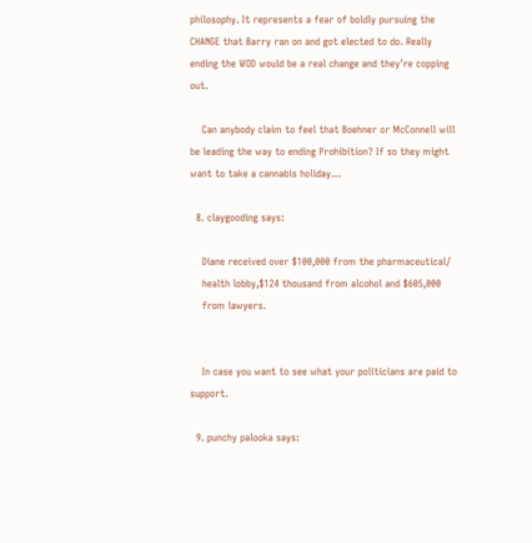philosophy. It represents a fear of boldly pursuing the CHANGE that Barry ran on and got elected to do. Really ending the WOD would be a real change and they’re copping out.

    Can anybody claim to feel that Boehner or McConnell will be leading the way to ending Prohibition? If so they might want to take a cannabis holiday…

  8. claygooding says:

    Diane received over $100,000 from the pharmaceutical/
    health lobby,$124 thousand from alcohol and $605,000
    from lawyers.


    In case you want to see what your politicians are paid to support.

  9. punchy palooka says: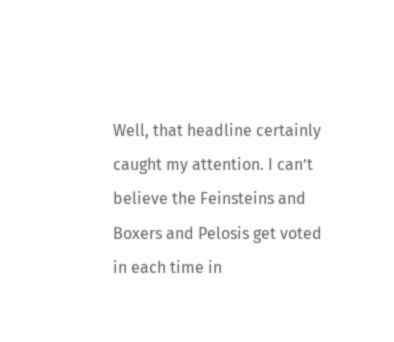Well, that headline certainly caught my attention. I can’t believe the Feinsteins and Boxers and Pelosis get voted in each time in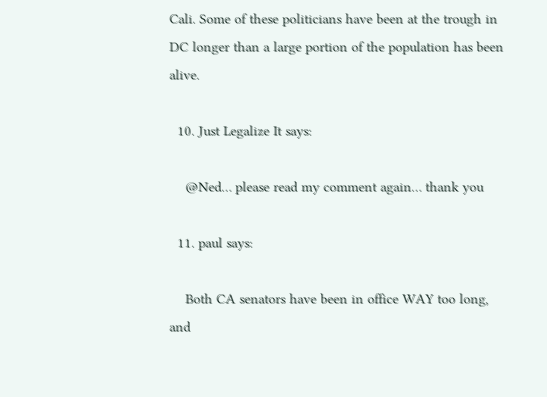Cali. Some of these politicians have been at the trough in DC longer than a large portion of the population has been alive.

  10. Just Legalize It says:

    @Ned… please read my comment again… thank you

  11. paul says:

    Both CA senators have been in office WAY too long, and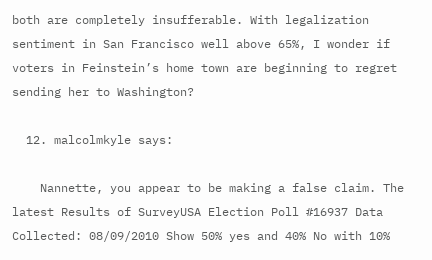both are completely insufferable. With legalization sentiment in San Francisco well above 65%, I wonder if voters in Feinstein’s home town are beginning to regret sending her to Washington?

  12. malcolmkyle says:

    Nannette, you appear to be making a false claim. The latest Results of SurveyUSA Election Poll #16937 Data Collected: 08/09/2010 Show 50% yes and 40% No with 10%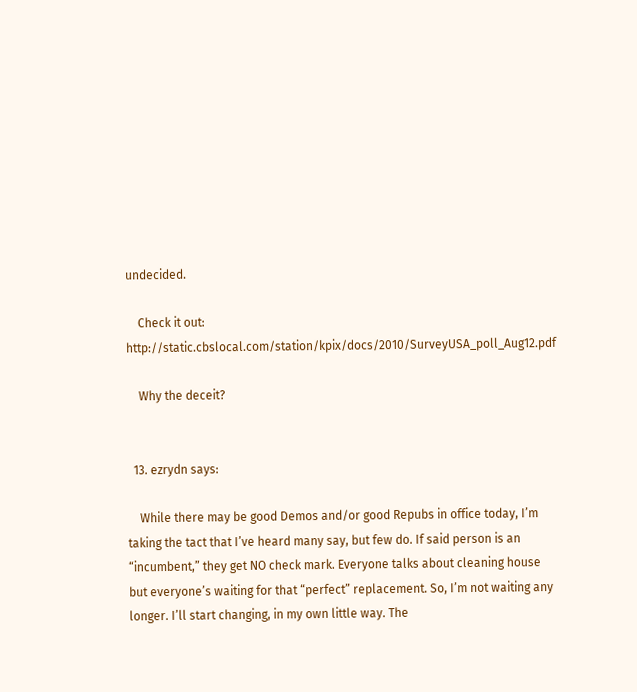undecided.

    Check it out: http://static.cbslocal.com/station/kpix/docs/2010/SurveyUSA_poll_Aug12.pdf

    Why the deceit?


  13. ezrydn says:

    While there may be good Demos and/or good Repubs in office today, I’m taking the tact that I’ve heard many say, but few do. If said person is an “incumbent,” they get NO check mark. Everyone talks about cleaning house but everyone’s waiting for that “perfect” replacement. So, I’m not waiting any longer. I’ll start changing, in my own little way. The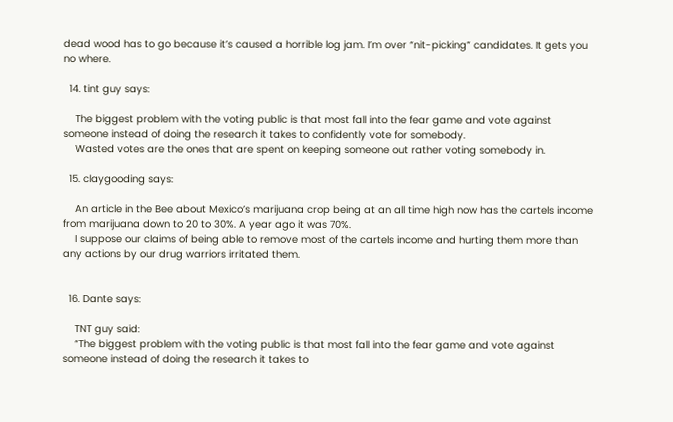dead wood has to go because it’s caused a horrible log jam. I’m over “nit-picking” candidates. It gets you no where.

  14. tint guy says:

    The biggest problem with the voting public is that most fall into the fear game and vote against someone instead of doing the research it takes to confidently vote for somebody.
    Wasted votes are the ones that are spent on keeping someone out rather voting somebody in.

  15. claygooding says:

    An article in the Bee about Mexico’s marijuana crop being at an all time high now has the cartels income from marijuana down to 20 to 30%. A year ago it was 70%.
    I suppose our claims of being able to remove most of the cartels income and hurting them more than any actions by our drug warriors irritated them.


  16. Dante says:

    TNT guy said:
    “The biggest problem with the voting public is that most fall into the fear game and vote against someone instead of doing the research it takes to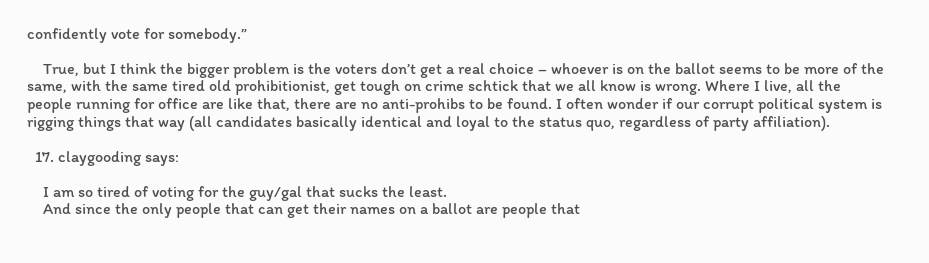confidently vote for somebody.”

    True, but I think the bigger problem is the voters don’t get a real choice – whoever is on the ballot seems to be more of the same, with the same tired old prohibitionist, get tough on crime schtick that we all know is wrong. Where I live, all the people running for office are like that, there are no anti-prohibs to be found. I often wonder if our corrupt political system is rigging things that way (all candidates basically identical and loyal to the status quo, regardless of party affiliation).

  17. claygooding says:

    I am so tired of voting for the guy/gal that sucks the least.
    And since the only people that can get their names on a ballot are people that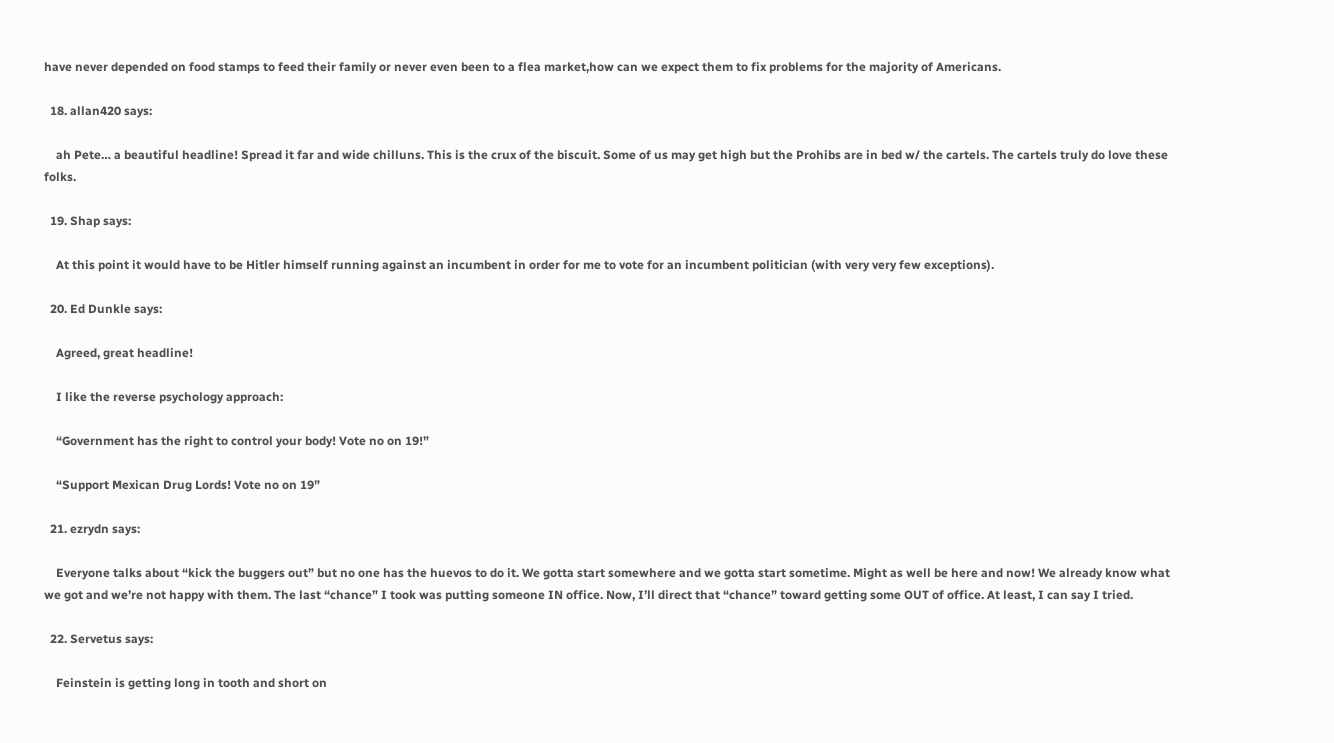have never depended on food stamps to feed their family or never even been to a flea market,how can we expect them to fix problems for the majority of Americans.

  18. allan420 says:

    ah Pete… a beautiful headline! Spread it far and wide chilluns. This is the crux of the biscuit. Some of us may get high but the Prohibs are in bed w/ the cartels. The cartels truly do love these folks.

  19. Shap says:

    At this point it would have to be Hitler himself running against an incumbent in order for me to vote for an incumbent politician (with very very few exceptions).

  20. Ed Dunkle says:

    Agreed, great headline!

    I like the reverse psychology approach:

    “Government has the right to control your body! Vote no on 19!”

    “Support Mexican Drug Lords! Vote no on 19”

  21. ezrydn says:

    Everyone talks about “kick the buggers out” but no one has the huevos to do it. We gotta start somewhere and we gotta start sometime. Might as well be here and now! We already know what we got and we’re not happy with them. The last “chance” I took was putting someone IN office. Now, I’ll direct that “chance” toward getting some OUT of office. At least, I can say I tried.

  22. Servetus says:

    Feinstein is getting long in tooth and short on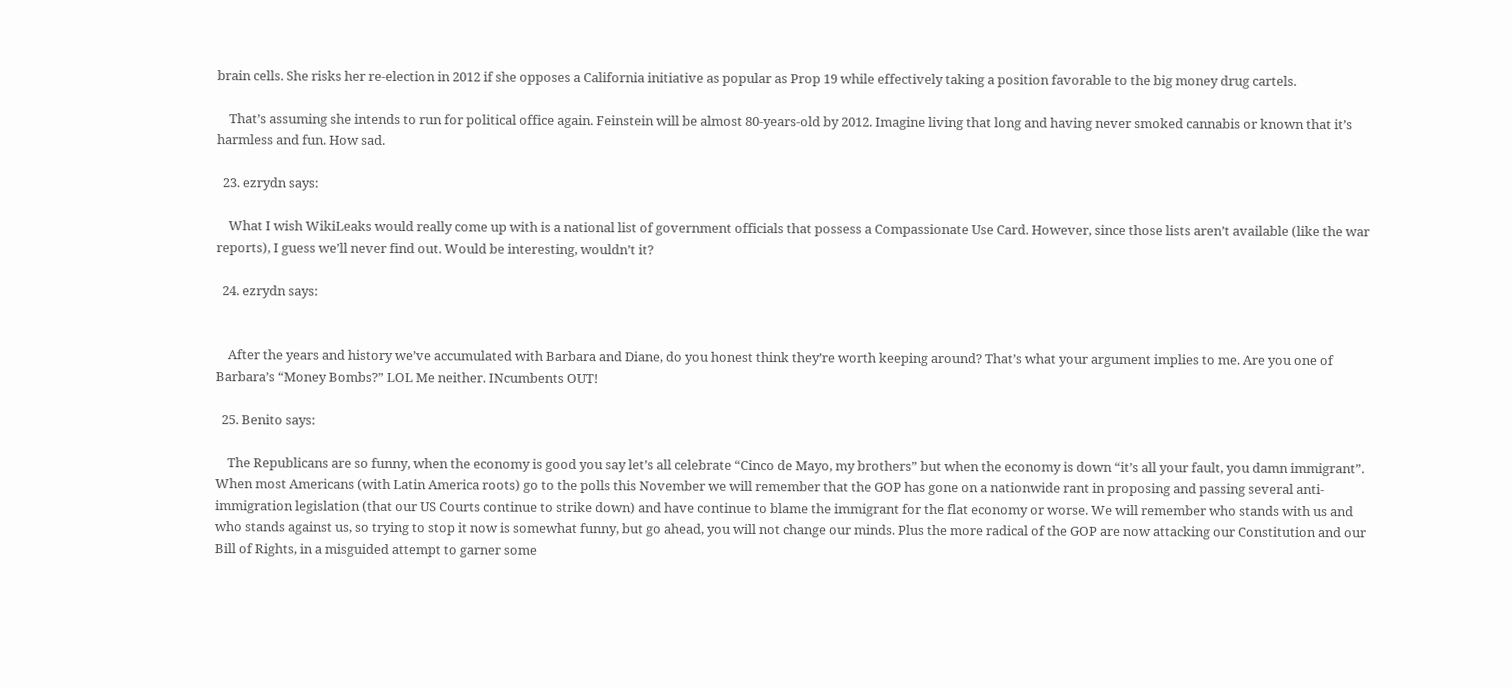brain cells. She risks her re-election in 2012 if she opposes a California initiative as popular as Prop 19 while effectively taking a position favorable to the big money drug cartels.

    That’s assuming she intends to run for political office again. Feinstein will be almost 80-years-old by 2012. Imagine living that long and having never smoked cannabis or known that it’s harmless and fun. How sad.

  23. ezrydn says:

    What I wish WikiLeaks would really come up with is a national list of government officials that possess a Compassionate Use Card. However, since those lists aren’t available (like the war reports), I guess we’ll never find out. Would be interesting, wouldn’t it?

  24. ezrydn says:


    After the years and history we’ve accumulated with Barbara and Diane, do you honest think they’re worth keeping around? That’s what your argument implies to me. Are you one of Barbara’s “Money Bombs?” LOL Me neither. INcumbents OUT!

  25. Benito says:

    The Republicans are so funny, when the economy is good you say let’s all celebrate “Cinco de Mayo, my brothers” but when the economy is down “it’s all your fault, you damn immigrant”. When most Americans (with Latin America roots) go to the polls this November we will remember that the GOP has gone on a nationwide rant in proposing and passing several anti-immigration legislation (that our US Courts continue to strike down) and have continue to blame the immigrant for the flat economy or worse. We will remember who stands with us and who stands against us, so trying to stop it now is somewhat funny, but go ahead, you will not change our minds. Plus the more radical of the GOP are now attacking our Constitution and our Bill of Rights, in a misguided attempt to garner some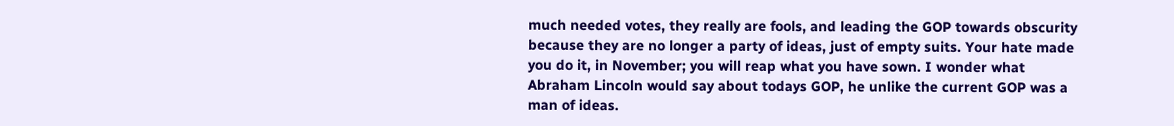much needed votes, they really are fools, and leading the GOP towards obscurity because they are no longer a party of ideas, just of empty suits. Your hate made you do it, in November; you will reap what you have sown. I wonder what Abraham Lincoln would say about todays GOP, he unlike the current GOP was a man of ideas.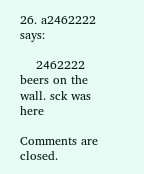26. a2462222 says:

    2462222 beers on the wall. sck was here

Comments are closed.